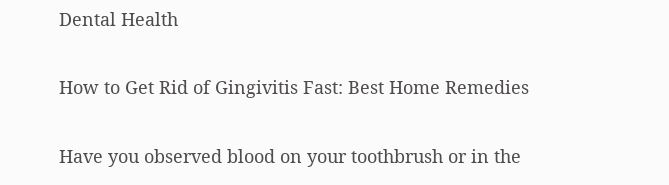Dental Health

How to Get Rid of Gingivitis Fast: Best Home Remedies

Have you observed blood on your toothbrush or in the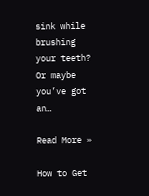sink while brushing your teeth? Or maybe you’ve got an…

Read More »

How to Get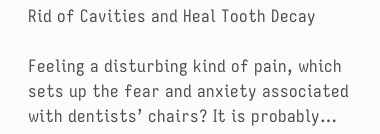Rid of Cavities and Heal Tooth Decay

Feeling a disturbing kind of pain, which sets up the fear and anxiety associated with dentists’ chairs? It is probably…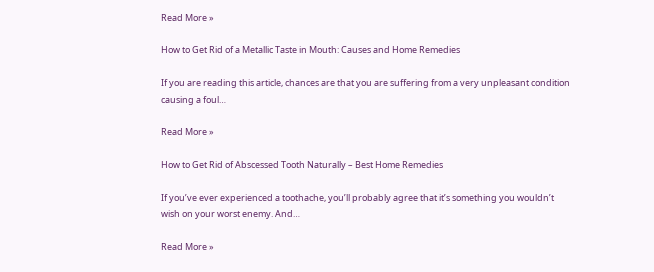Read More »

How to Get Rid of a Metallic Taste in Mouth: Causes and Home Remedies

If you are reading this article, chances are that you are suffering from a very unpleasant condition causing a foul…

Read More »

How to Get Rid of Abscessed Tooth Naturally – Best Home Remedies

If you’ve ever experienced a toothache, you’ll probably agree that it’s something you wouldn’t wish on your worst enemy. And…

Read More »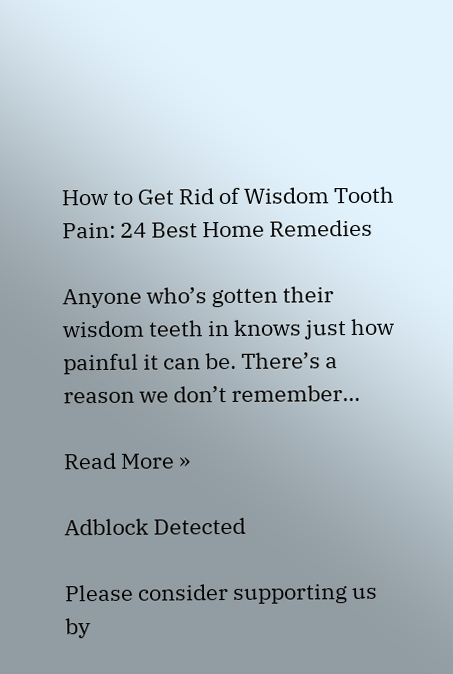How to Get Rid of Wisdom Tooth Pain: 24 Best Home Remedies

Anyone who’s gotten their wisdom teeth in knows just how painful it can be. There’s a reason we don’t remember…

Read More »

Adblock Detected

Please consider supporting us by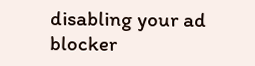disabling your ad blocker